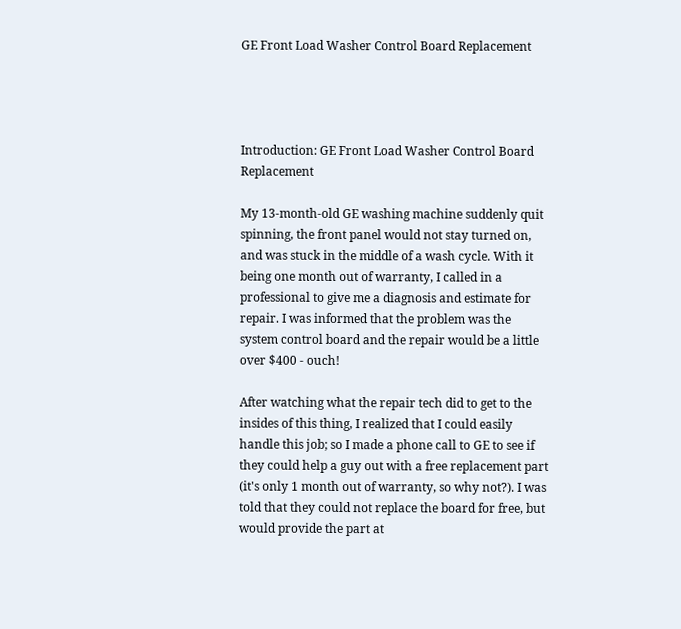GE Front Load Washer Control Board Replacement




Introduction: GE Front Load Washer Control Board Replacement

My 13-month-old GE washing machine suddenly quit spinning, the front panel would not stay turned on, and was stuck in the middle of a wash cycle. With it being one month out of warranty, I called in a professional to give me a diagnosis and estimate for repair. I was informed that the problem was the system control board and the repair would be a little over $400 - ouch!

After watching what the repair tech did to get to the insides of this thing, I realized that I could easily handle this job; so I made a phone call to GE to see if they could help a guy out with a free replacement part (it's only 1 month out of warranty, so why not?). I was told that they could not replace the board for free, but would provide the part at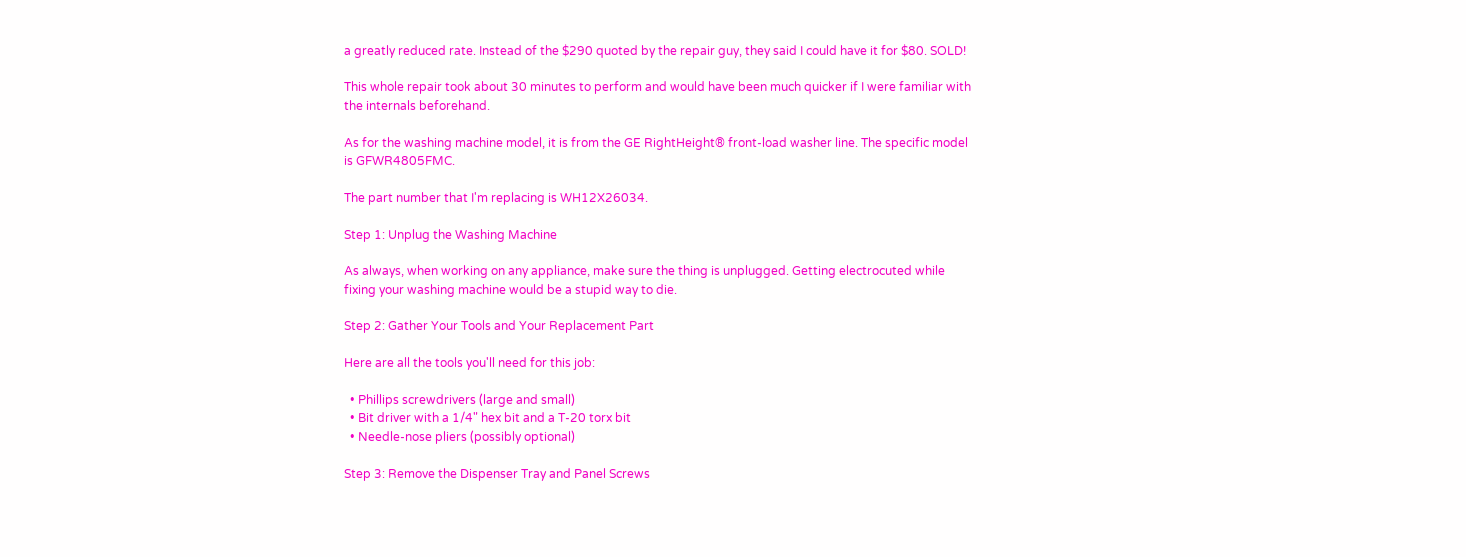a greatly reduced rate. Instead of the $290 quoted by the repair guy, they said I could have it for $80. SOLD!

This whole repair took about 30 minutes to perform and would have been much quicker if I were familiar with the internals beforehand.

As for the washing machine model, it is from the GE RightHeight® front-load washer line. The specific model is GFWR4805FMC.

The part number that I'm replacing is WH12X26034.

Step 1: Unplug the Washing Machine

As always, when working on any appliance, make sure the thing is unplugged. Getting electrocuted while fixing your washing machine would be a stupid way to die.

Step 2: Gather Your Tools and Your Replacement Part

Here are all the tools you'll need for this job:

  • Phillips screwdrivers (large and small)
  • Bit driver with a 1/4" hex bit and a T-20 torx bit
  • Needle-nose pliers (possibly optional)

Step 3: Remove the Dispenser Tray and Panel Screws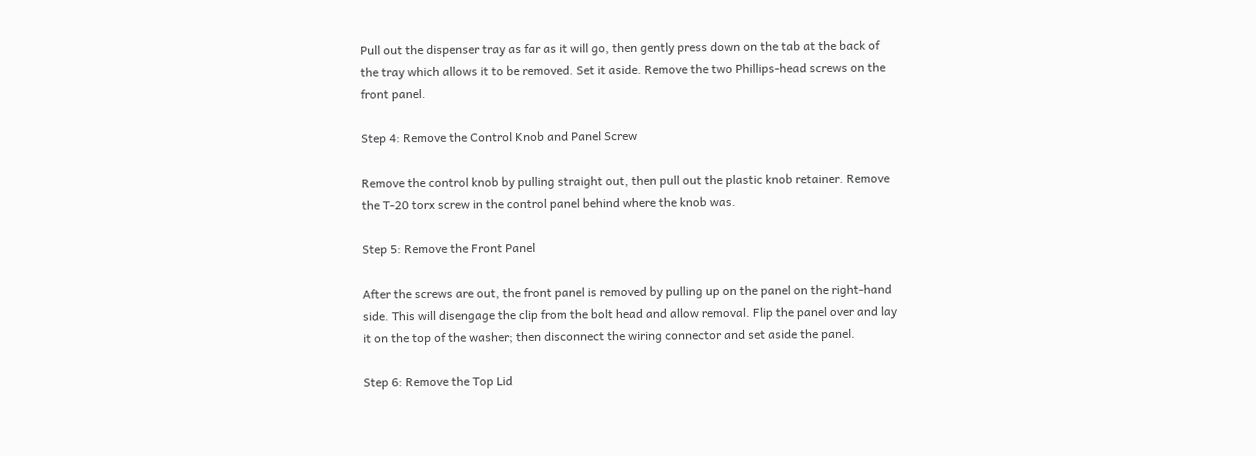Pull out the dispenser tray as far as it will go, then gently press down on the tab at the back of the tray which allows it to be removed. Set it aside. Remove the two Phillips-head screws on the front panel.

Step 4: Remove the Control Knob and Panel Screw

Remove the control knob by pulling straight out, then pull out the plastic knob retainer. Remove the T-20 torx screw in the control panel behind where the knob was.

Step 5: Remove the Front Panel

After the screws are out, the front panel is removed by pulling up on the panel on the right-hand side. This will disengage the clip from the bolt head and allow removal. Flip the panel over and lay it on the top of the washer; then disconnect the wiring connector and set aside the panel.

Step 6: Remove the Top Lid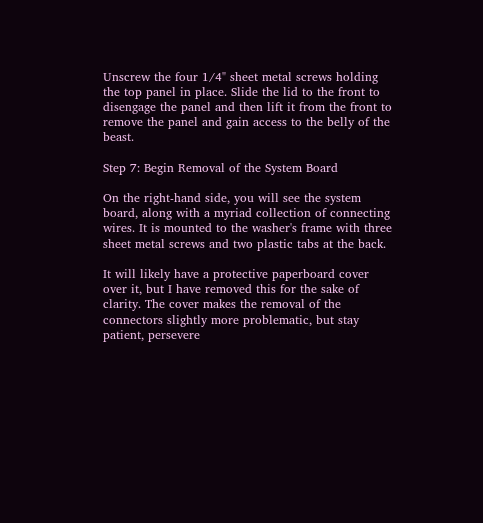Unscrew the four 1/4" sheet metal screws holding the top panel in place. Slide the lid to the front to disengage the panel and then lift it from the front to remove the panel and gain access to the belly of the beast.

Step 7: Begin Removal of the System Board

On the right-hand side, you will see the system board, along with a myriad collection of connecting wires. It is mounted to the washer's frame with three sheet metal screws and two plastic tabs at the back.

It will likely have a protective paperboard cover over it, but I have removed this for the sake of clarity. The cover makes the removal of the connectors slightly more problematic, but stay patient, persevere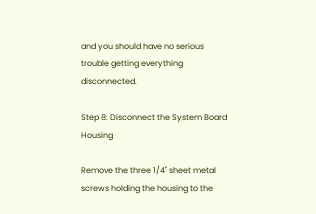and you should have no serious trouble getting everything disconnected.

Step 8: Disconnect the System Board Housing

Remove the three 1/4" sheet metal screws holding the housing to the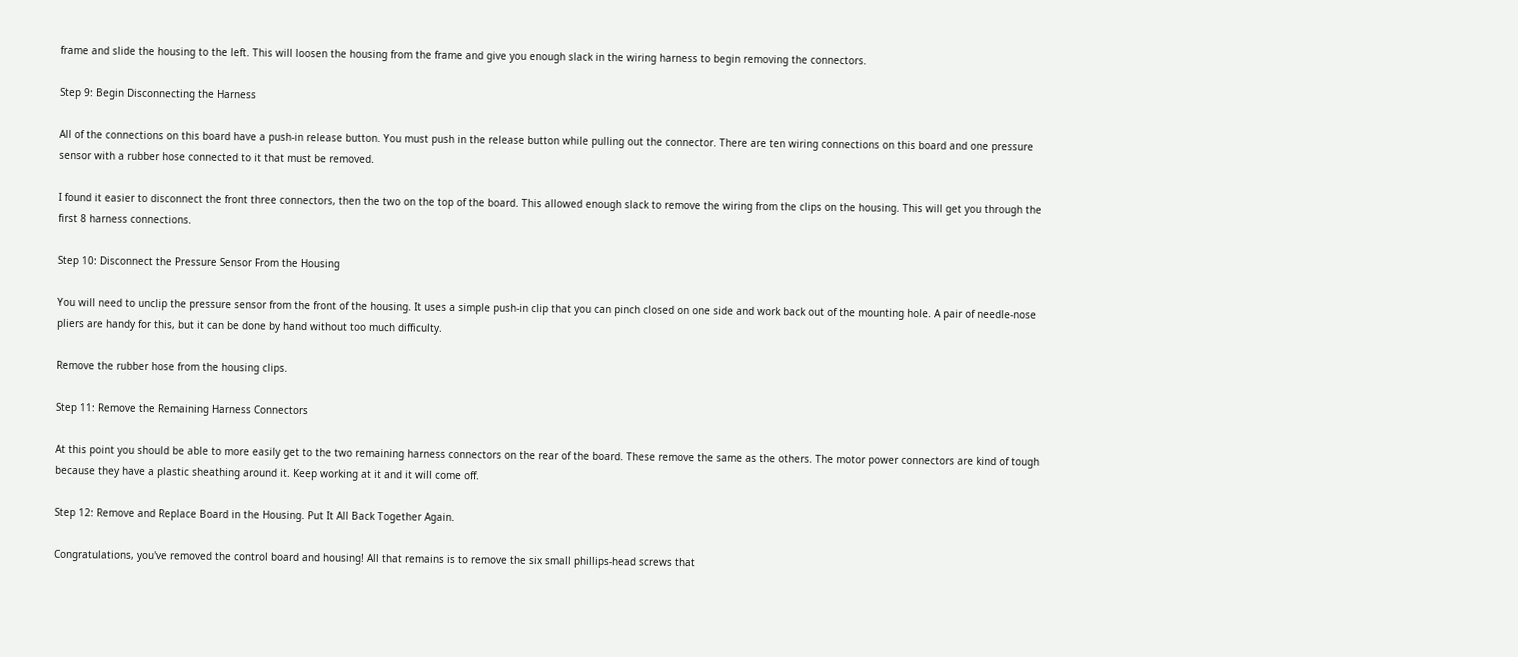frame and slide the housing to the left. This will loosen the housing from the frame and give you enough slack in the wiring harness to begin removing the connectors.

Step 9: Begin Disconnecting the Harness

All of the connections on this board have a push-in release button. You must push in the release button while pulling out the connector. There are ten wiring connections on this board and one pressure sensor with a rubber hose connected to it that must be removed.

I found it easier to disconnect the front three connectors, then the two on the top of the board. This allowed enough slack to remove the wiring from the clips on the housing. This will get you through the first 8 harness connections.

Step 10: Disconnect the Pressure Sensor From the Housing

You will need to unclip the pressure sensor from the front of the housing. It uses a simple push-in clip that you can pinch closed on one side and work back out of the mounting hole. A pair of needle-nose pliers are handy for this, but it can be done by hand without too much difficulty.

Remove the rubber hose from the housing clips.

Step 11: Remove the Remaining Harness Connectors

At this point you should be able to more easily get to the two remaining harness connectors on the rear of the board. These remove the same as the others. The motor power connectors are kind of tough because they have a plastic sheathing around it. Keep working at it and it will come off.

Step 12: Remove and Replace Board in the Housing. Put It All Back Together Again.

Congratulations, you've removed the control board and housing! All that remains is to remove the six small phillips-head screws that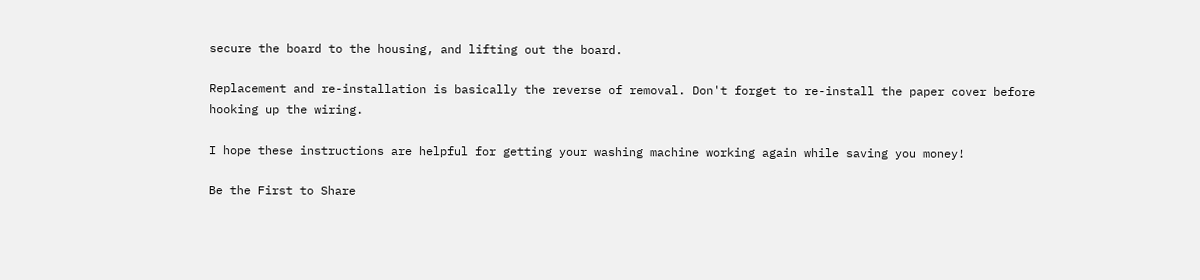secure the board to the housing, and lifting out the board.

Replacement and re-installation is basically the reverse of removal. Don't forget to re-install the paper cover before hooking up the wiring.

I hope these instructions are helpful for getting your washing machine working again while saving you money!

Be the First to Share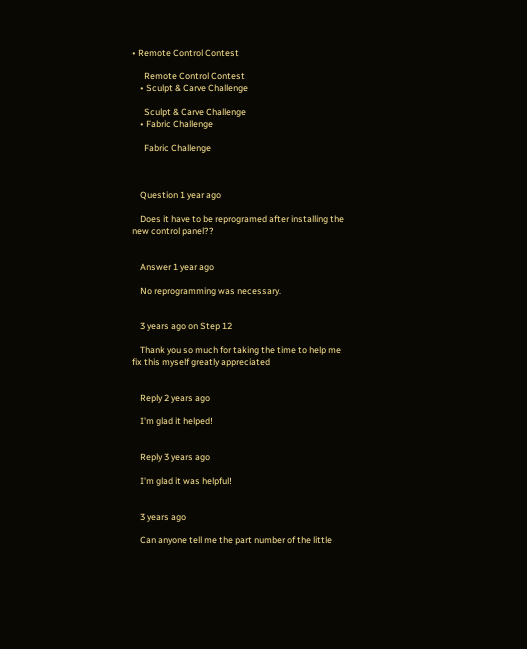• Remote Control Contest

      Remote Control Contest
    • Sculpt & Carve Challenge

      Sculpt & Carve Challenge
    • Fabric Challenge

      Fabric Challenge



    Question 1 year ago

    Does it have to be reprogramed after installing the new control panel??


    Answer 1 year ago

    No reprogramming was necessary.


    3 years ago on Step 12

    Thank you so much for taking the time to help me fix this myself greatly appreciated


    Reply 2 years ago

    I'm glad it helped!


    Reply 3 years ago

    I'm glad it was helpful!


    3 years ago

    Can anyone tell me the part number of the little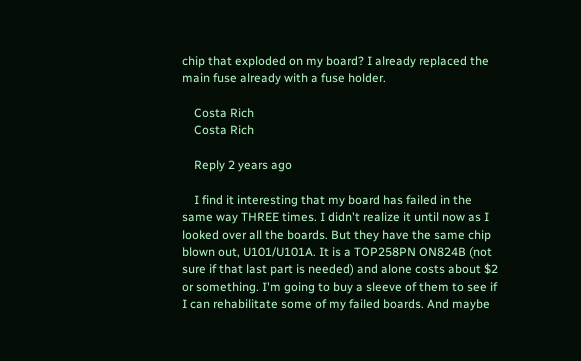chip that exploded on my board? I already replaced the main fuse already with a fuse holder.

    Costa Rich
    Costa Rich

    Reply 2 years ago

    I find it interesting that my board has failed in the same way THREE times. I didn't realize it until now as I looked over all the boards. But they have the same chip blown out, U101/U101A. It is a TOP258PN ON824B (not sure if that last part is needed) and alone costs about $2 or something. I'm going to buy a sleeve of them to see if I can rehabilitate some of my failed boards. And maybe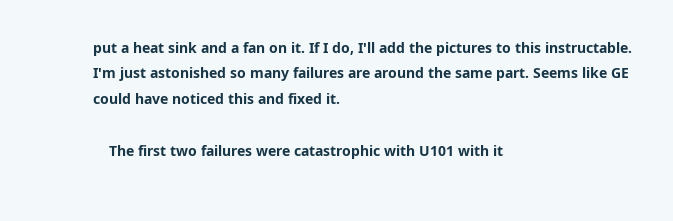put a heat sink and a fan on it. If I do, I'll add the pictures to this instructable. I'm just astonished so many failures are around the same part. Seems like GE could have noticed this and fixed it.

    The first two failures were catastrophic with U101 with it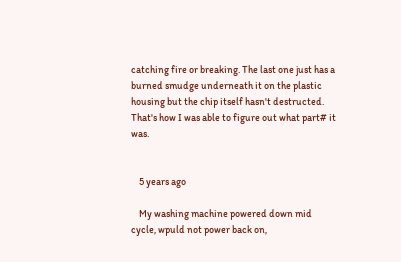catching fire or breaking. The last one just has a burned smudge underneath it on the plastic housing but the chip itself hasn't destructed. That's how I was able to figure out what part# it was.


    5 years ago

    My washing machine powered down mid cycle, wpuld not power back on,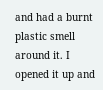and had a burnt plastic smell around it. I opened it up and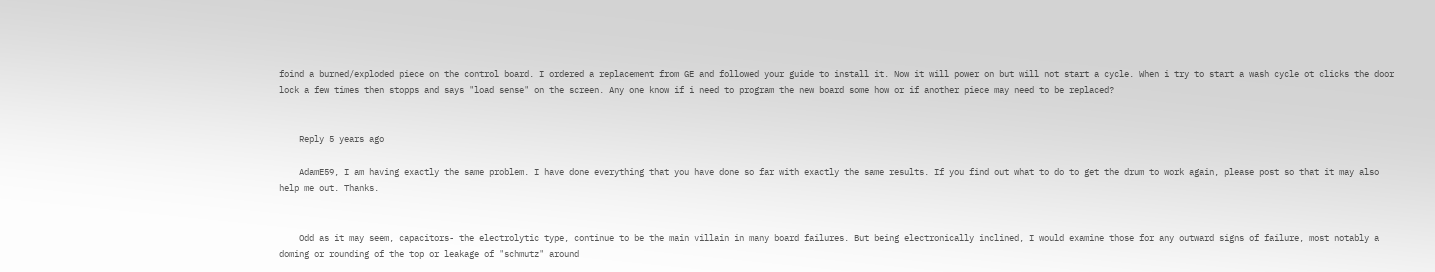foind a burned/exploded piece on the control board. I ordered a replacement from GE and followed your guide to install it. Now it will power on but will not start a cycle. When i try to start a wash cycle ot clicks the door lock a few times then stopps and says "load sense" on the screen. Any one know if i need to program the new board some how or if another piece may need to be replaced?


    Reply 5 years ago

    AdamE59, I am having exactly the same problem. I have done everything that you have done so far with exactly the same results. If you find out what to do to get the drum to work again, please post so that it may also help me out. Thanks.


    Odd as it may seem, capacitors- the electrolytic type, continue to be the main villain in many board failures. But being electronically inclined, I would examine those for any outward signs of failure, most notably a doming or rounding of the top or leakage of "schmutz" around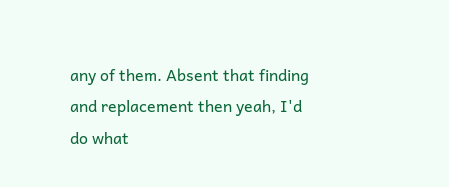any of them. Absent that finding and replacement then yeah, I'd do what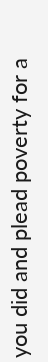you did and plead poverty for a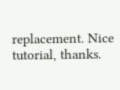replacement. Nice tutorial, thanks.